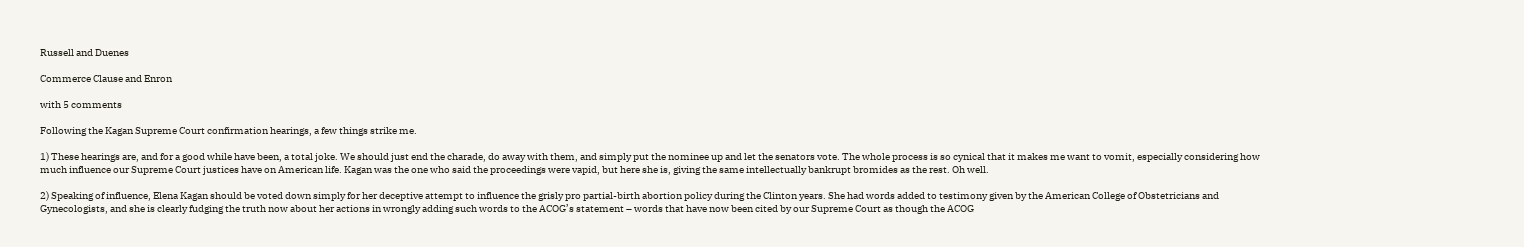Russell and Duenes

Commerce Clause and Enron

with 5 comments

Following the Kagan Supreme Court confirmation hearings, a few things strike me.

1) These hearings are, and for a good while have been, a total joke. We should just end the charade, do away with them, and simply put the nominee up and let the senators vote. The whole process is so cynical that it makes me want to vomit, especially considering how much influence our Supreme Court justices have on American life. Kagan was the one who said the proceedings were vapid, but here she is, giving the same intellectually bankrupt bromides as the rest. Oh well.

2) Speaking of influence, Elena Kagan should be voted down simply for her deceptive attempt to influence the grisly pro partial-birth abortion policy during the Clinton years. She had words added to testimony given by the American College of Obstetricians and Gynecologists, and she is clearly fudging the truth now about her actions in wrongly adding such words to the ACOG’s statement – words that have now been cited by our Supreme Court as though the ACOG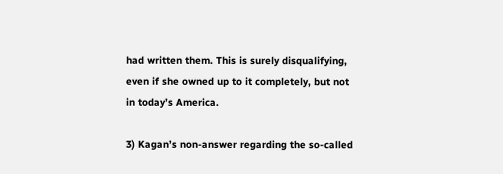had written them. This is surely disqualifying, even if she owned up to it completely, but not in today’s America.

3) Kagan’s non-answer regarding the so-called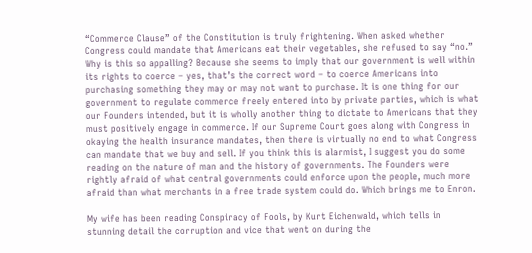“Commerce Clause” of the Constitution is truly frightening. When asked whether Congress could mandate that Americans eat their vegetables, she refused to say “no.” Why is this so appalling? Because she seems to imply that our government is well within its rights to coerce – yes, that’s the correct word – to coerce Americans into purchasing something they may or may not want to purchase. It is one thing for our government to regulate commerce freely entered into by private parties, which is what our Founders intended, but it is wholly another thing to dictate to Americans that they  must positively engage in commerce. If our Supreme Court goes along with Congress in okaying the health insurance mandates, then there is virtually no end to what Congress can mandate that we buy and sell. If you think this is alarmist, I suggest you do some reading on the nature of man and the history of governments. The Founders were rightly afraid of what central governments could enforce upon the people, much more afraid than what merchants in a free trade system could do. Which brings me to Enron.

My wife has been reading Conspiracy of Fools, by Kurt Eichenwald, which tells in stunning detail the corruption and vice that went on during the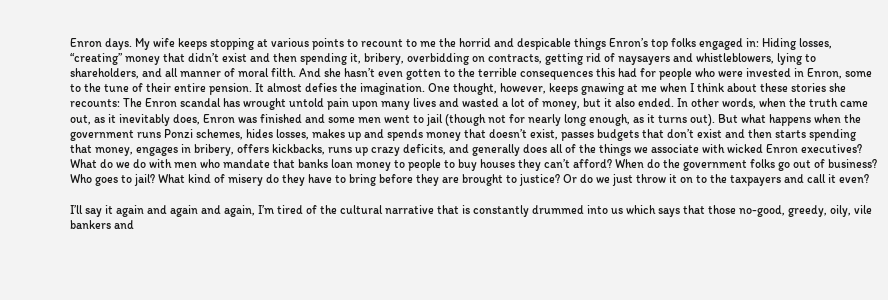Enron days. My wife keeps stopping at various points to recount to me the horrid and despicable things Enron’s top folks engaged in: Hiding losses, “creating” money that didn’t exist and then spending it, bribery, overbidding on contracts, getting rid of naysayers and whistleblowers, lying to shareholders, and all manner of moral filth. And she hasn’t even gotten to the terrible consequences this had for people who were invested in Enron, some to the tune of their entire pension. It almost defies the imagination. One thought, however, keeps gnawing at me when I think about these stories she recounts: The Enron scandal has wrought untold pain upon many lives and wasted a lot of money, but it also ended. In other words, when the truth came out, as it inevitably does, Enron was finished and some men went to jail (though not for nearly long enough, as it turns out). But what happens when the government runs Ponzi schemes, hides losses, makes up and spends money that doesn’t exist, passes budgets that don’t exist and then starts spending that money, engages in bribery, offers kickbacks, runs up crazy deficits, and generally does all of the things we associate with wicked Enron executives? What do we do with men who mandate that banks loan money to people to buy houses they can’t afford? When do the government folks go out of business? Who goes to jail? What kind of misery do they have to bring before they are brought to justice? Or do we just throw it on to the taxpayers and call it even?

I’ll say it again and again and again, I’m tired of the cultural narrative that is constantly drummed into us which says that those no-good, greedy, oily, vile bankers and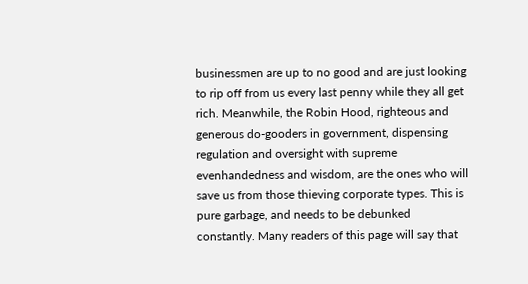businessmen are up to no good and are just looking to rip off from us every last penny while they all get rich. Meanwhile, the Robin Hood, righteous and generous do-gooders in government, dispensing regulation and oversight with supreme evenhandedness and wisdom, are the ones who will save us from those thieving corporate types. This is pure garbage, and needs to be debunked constantly. Many readers of this page will say that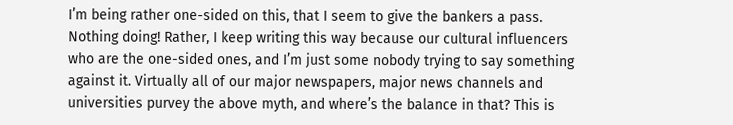I’m being rather one-sided on this, that I seem to give the bankers a pass. Nothing doing! Rather, I keep writing this way because our cultural influencers who are the one-sided ones, and I’m just some nobody trying to say something against it. Virtually all of our major newspapers, major news channels and universities purvey the above myth, and where’s the balance in that? This is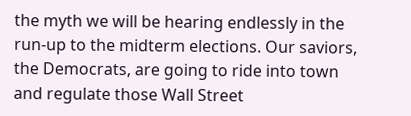the myth we will be hearing endlessly in the run-up to the midterm elections. Our saviors, the Democrats, are going to ride into town and regulate those Wall Street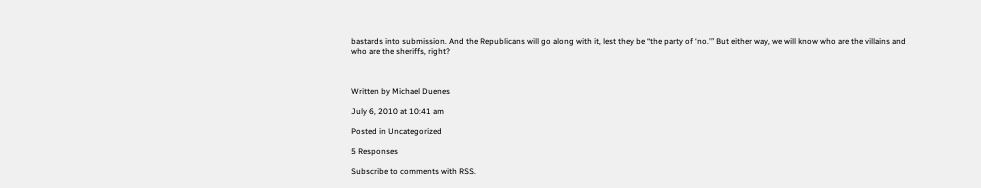bastards into submission. And the Republicans will go along with it, lest they be “the party of ‘no.'” But either way, we will know who are the villains and who are the sheriffs, right?



Written by Michael Duenes

July 6, 2010 at 10:41 am

Posted in Uncategorized

5 Responses

Subscribe to comments with RSS.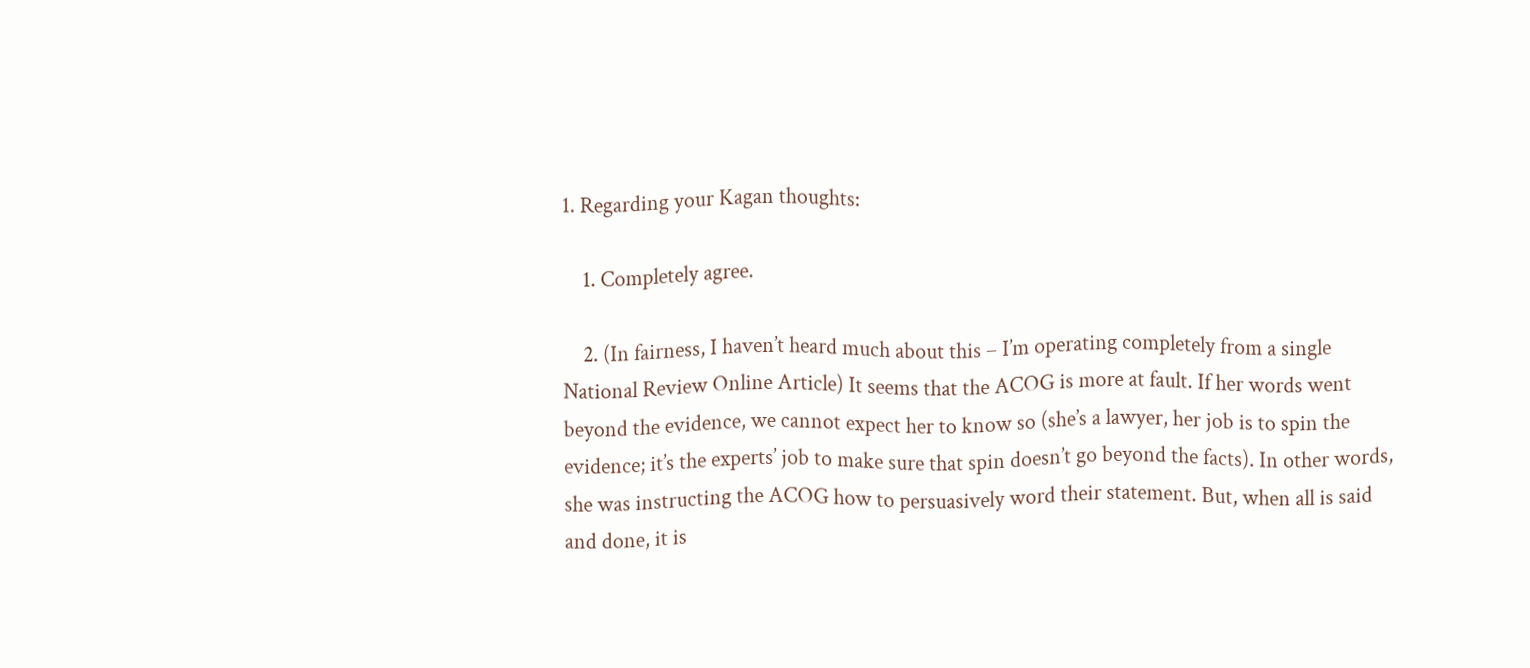1. Regarding your Kagan thoughts:

    1. Completely agree.

    2. (In fairness, I haven’t heard much about this – I’m operating completely from a single National Review Online Article) It seems that the ACOG is more at fault. If her words went beyond the evidence, we cannot expect her to know so (she’s a lawyer, her job is to spin the evidence; it’s the experts’ job to make sure that spin doesn’t go beyond the facts). In other words, she was instructing the ACOG how to persuasively word their statement. But, when all is said and done, it is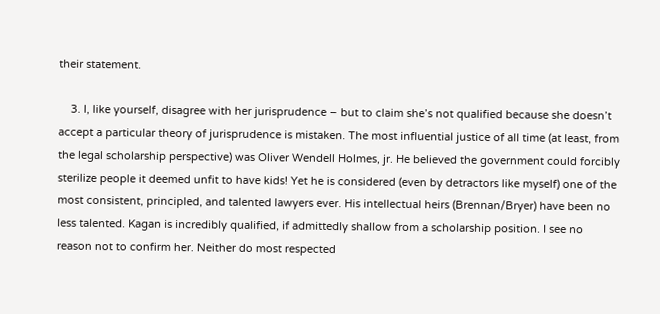their statement.

    3. I, like yourself, disagree with her jurisprudence – but to claim she’s not qualified because she doesn’t accept a particular theory of jurisprudence is mistaken. The most influential justice of all time (at least, from the legal scholarship perspective) was Oliver Wendell Holmes, jr. He believed the government could forcibly sterilize people it deemed unfit to have kids! Yet he is considered (even by detractors like myself) one of the most consistent, principled, and talented lawyers ever. His intellectual heirs (Brennan/Bryer) have been no less talented. Kagan is incredibly qualified, if admittedly shallow from a scholarship position. I see no reason not to confirm her. Neither do most respected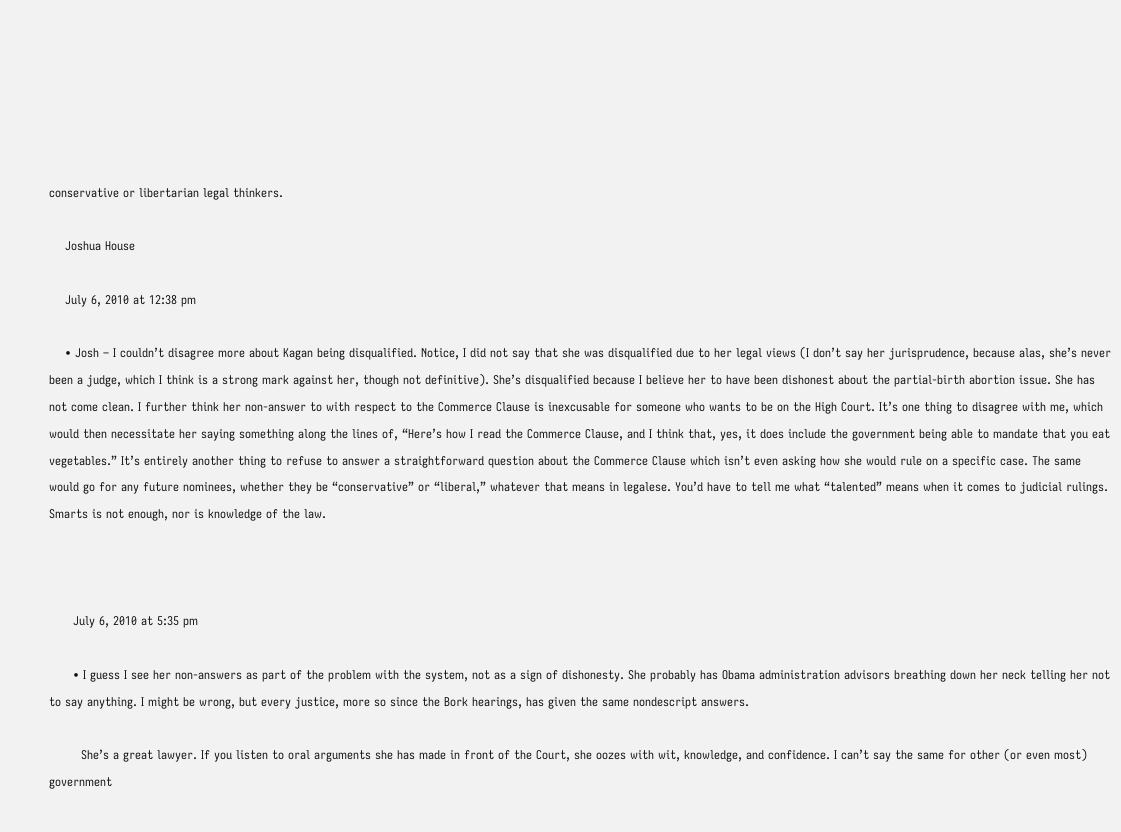conservative or libertarian legal thinkers.

    Joshua House

    July 6, 2010 at 12:38 pm

    • Josh – I couldn’t disagree more about Kagan being disqualified. Notice, I did not say that she was disqualified due to her legal views (I don’t say her jurisprudence, because alas, she’s never been a judge, which I think is a strong mark against her, though not definitive). She’s disqualified because I believe her to have been dishonest about the partial-birth abortion issue. She has not come clean. I further think her non-answer to with respect to the Commerce Clause is inexcusable for someone who wants to be on the High Court. It’s one thing to disagree with me, which would then necessitate her saying something along the lines of, “Here’s how I read the Commerce Clause, and I think that, yes, it does include the government being able to mandate that you eat vegetables.” It’s entirely another thing to refuse to answer a straightforward question about the Commerce Clause which isn’t even asking how she would rule on a specific case. The same would go for any future nominees, whether they be “conservative” or “liberal,” whatever that means in legalese. You’d have to tell me what “talented” means when it comes to judicial rulings. Smarts is not enough, nor is knowledge of the law.



      July 6, 2010 at 5:35 pm

      • I guess I see her non-answers as part of the problem with the system, not as a sign of dishonesty. She probably has Obama administration advisors breathing down her neck telling her not to say anything. I might be wrong, but every justice, more so since the Bork hearings, has given the same nondescript answers.

        She’s a great lawyer. If you listen to oral arguments she has made in front of the Court, she oozes with wit, knowledge, and confidence. I can’t say the same for other (or even most) government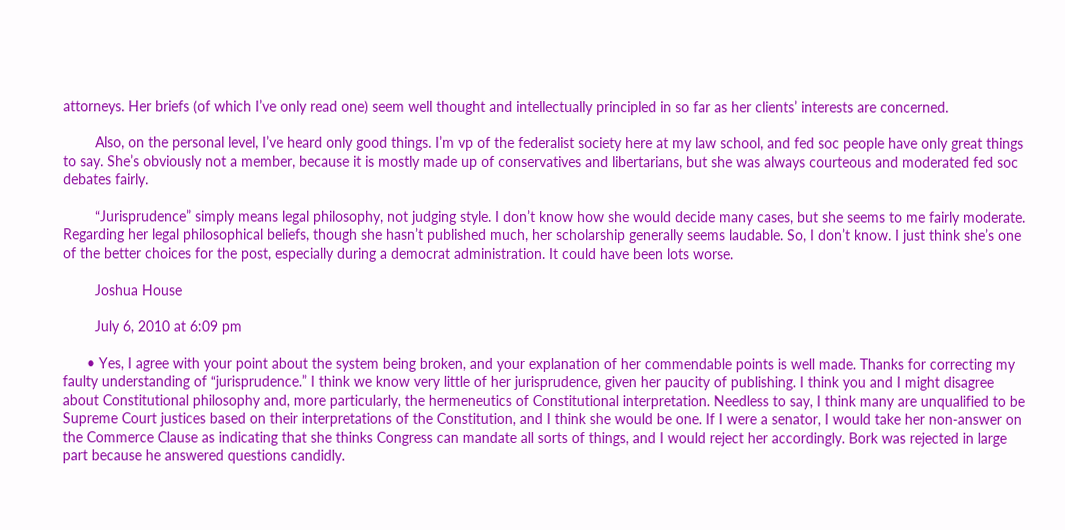attorneys. Her briefs (of which I’ve only read one) seem well thought and intellectually principled in so far as her clients’ interests are concerned.

        Also, on the personal level, I’ve heard only good things. I’m vp of the federalist society here at my law school, and fed soc people have only great things to say. She’s obviously not a member, because it is mostly made up of conservatives and libertarians, but she was always courteous and moderated fed soc debates fairly.

        “Jurisprudence” simply means legal philosophy, not judging style. I don’t know how she would decide many cases, but she seems to me fairly moderate. Regarding her legal philosophical beliefs, though she hasn’t published much, her scholarship generally seems laudable. So, I don’t know. I just think she’s one of the better choices for the post, especially during a democrat administration. It could have been lots worse.

        Joshua House

        July 6, 2010 at 6:09 pm

      • Yes, I agree with your point about the system being broken, and your explanation of her commendable points is well made. Thanks for correcting my faulty understanding of “jurisprudence.” I think we know very little of her jurisprudence, given her paucity of publishing. I think you and I might disagree about Constitutional philosophy and, more particularly, the hermeneutics of Constitutional interpretation. Needless to say, I think many are unqualified to be Supreme Court justices based on their interpretations of the Constitution, and I think she would be one. If I were a senator, I would take her non-answer on the Commerce Clause as indicating that she thinks Congress can mandate all sorts of things, and I would reject her accordingly. Bork was rejected in large part because he answered questions candidly.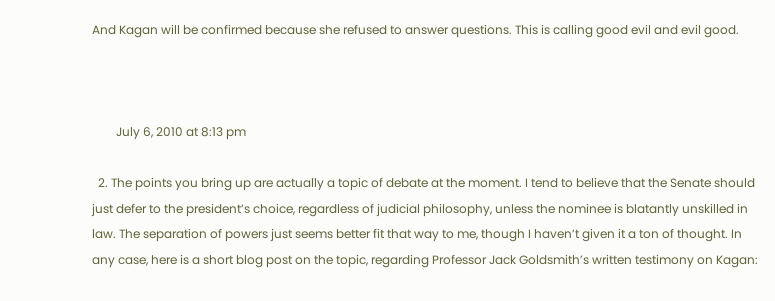And Kagan will be confirmed because she refused to answer questions. This is calling good evil and evil good.



        July 6, 2010 at 8:13 pm

  2. The points you bring up are actually a topic of debate at the moment. I tend to believe that the Senate should just defer to the president’s choice, regardless of judicial philosophy, unless the nominee is blatantly unskilled in law. The separation of powers just seems better fit that way to me, though I haven’t given it a ton of thought. In any case, here is a short blog post on the topic, regarding Professor Jack Goldsmith’s written testimony on Kagan: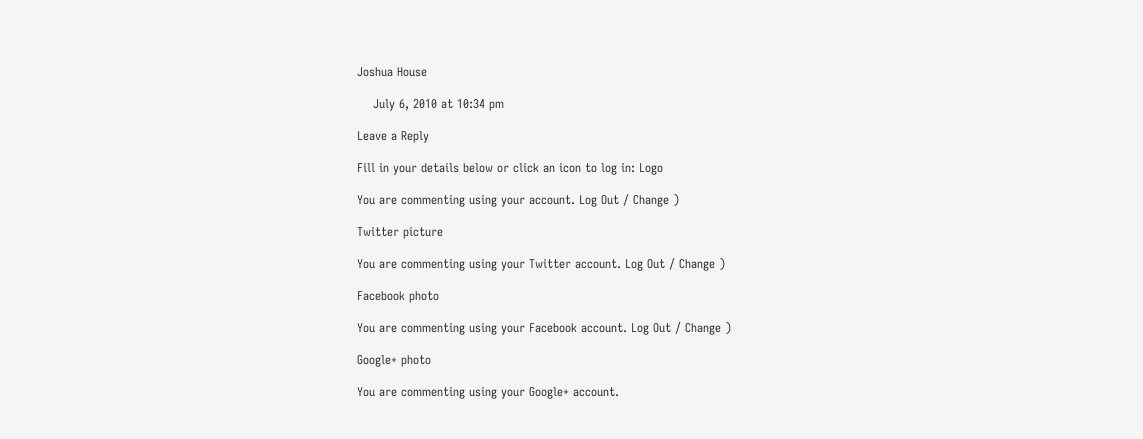Joshua House

    July 6, 2010 at 10:34 pm

Leave a Reply

Fill in your details below or click an icon to log in: Logo

You are commenting using your account. Log Out / Change )

Twitter picture

You are commenting using your Twitter account. Log Out / Change )

Facebook photo

You are commenting using your Facebook account. Log Out / Change )

Google+ photo

You are commenting using your Google+ account.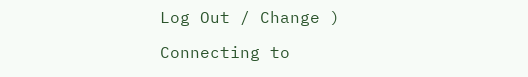Log Out / Change )

Connecting to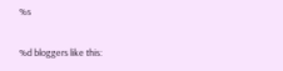%s

%d bloggers like this: